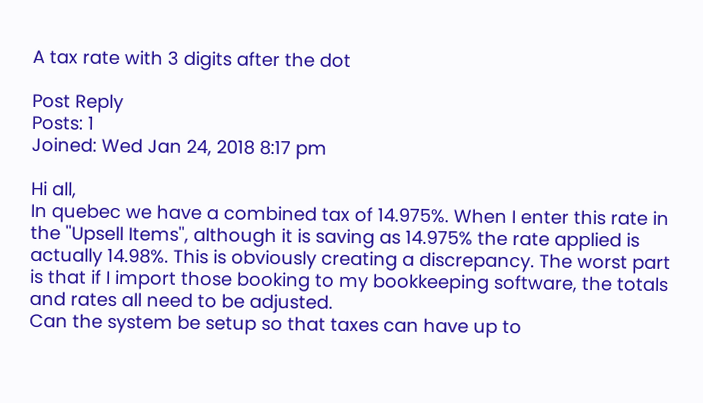A tax rate with 3 digits after the dot

Post Reply
Posts: 1
Joined: Wed Jan 24, 2018 8:17 pm

Hi all,
In quebec we have a combined tax of 14.975%. When I enter this rate in the ''Upsell Items'', although it is saving as 14.975% the rate applied is actually 14.98%. This is obviously creating a discrepancy. The worst part is that if I import those booking to my bookkeeping software, the totals and rates all need to be adjusted.
Can the system be setup so that taxes can have up to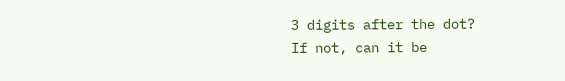3 digits after the dot?
If not, can it be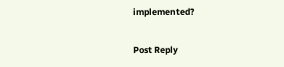implemented?


Post Reply